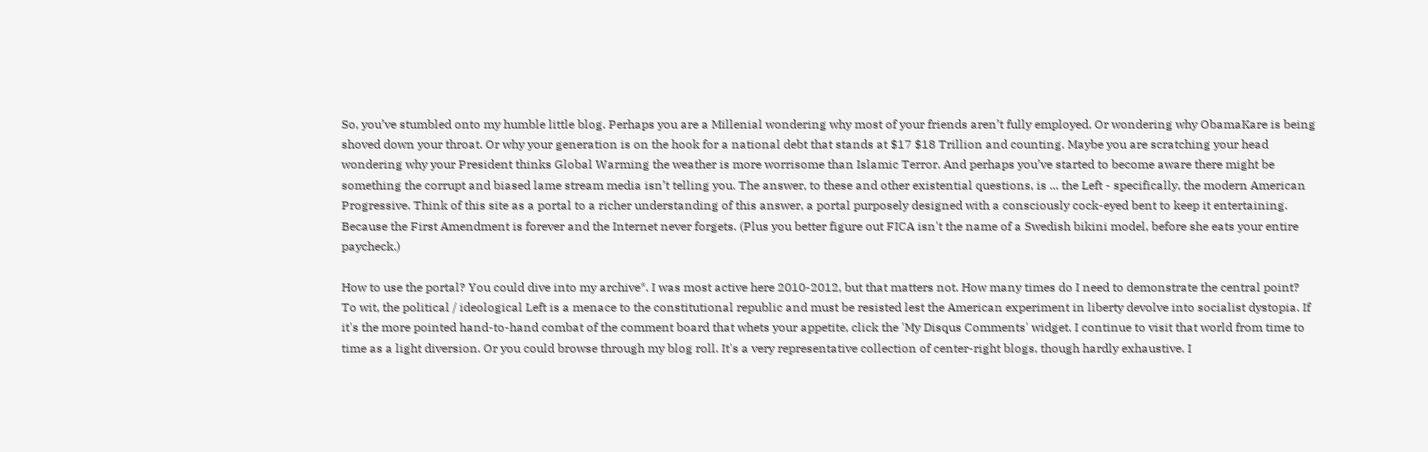So, you’ve stumbled onto my humble little blog. Perhaps you are a Millenial wondering why most of your friends aren’t fully employed. Or wondering why ObamaKare is being shoved down your throat. Or why your generation is on the hook for a national debt that stands at $17 $18 Trillion and counting. Maybe you are scratching your head wondering why your President thinks Global Warming the weather is more worrisome than Islamic Terror. And perhaps you’ve started to become aware there might be something the corrupt and biased lame stream media isn’t telling you. The answer, to these and other existential questions, is ... the Left - specifically, the modern American Progressive. Think of this site as a portal to a richer understanding of this answer, a portal purposely designed with a consciously cock-eyed bent to keep it entertaining. Because the First Amendment is forever and the Internet never forgets. (Plus you better figure out FICA isn't the name of a Swedish bikini model, before she eats your entire paycheck.)

How to use the portal? You could dive into my archive*. I was most active here 2010-2012, but that matters not. How many times do I need to demonstrate the central point? To wit, the political / ideological Left is a menace to the constitutional republic and must be resisted lest the American experiment in liberty devolve into socialist dystopia. If it's the more pointed hand-to-hand combat of the comment board that whets your appetite, click the 'My Disqus Comments' widget. I continue to visit that world from time to time as a light diversion. Or you could browse through my blog roll. It's a very representative collection of center-right blogs, though hardly exhaustive. I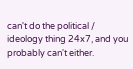can't do the political / ideology thing 24x7, and you probably can't either.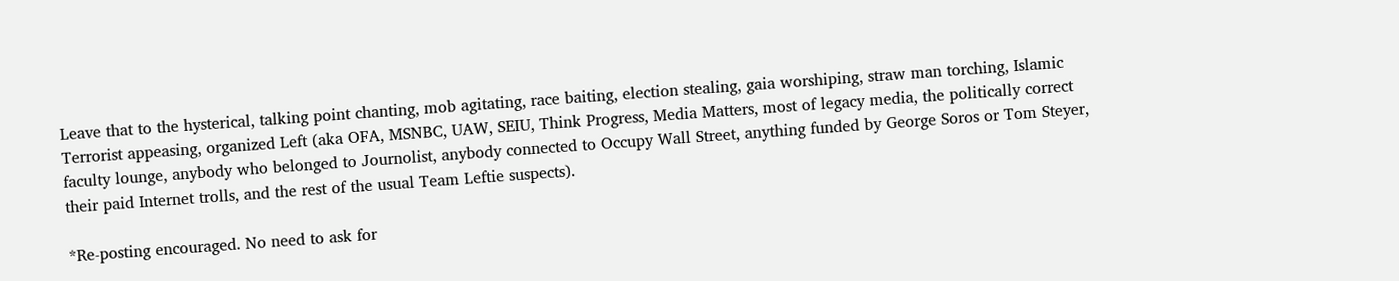Leave that to the hysterical, talking point chanting, mob agitating, race baiting, election stealing, gaia worshiping, straw man torching, Islamic Terrorist appeasing, organized Left (aka OFA, MSNBC, UAW, SEIU, Think Progress, Media Matters, most of legacy media, the politically correct faculty lounge, anybody who belonged to Journolist, anybody connected to Occupy Wall Street, anything funded by George Soros or Tom Steyer, their paid Internet trolls, and the rest of the usual Team Leftie suspects).

*Re-posting encouraged. No need to ask for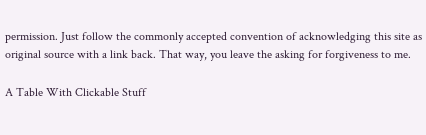permission. Just follow the commonly accepted convention of acknowledging this site as original source with a link back. That way, you leave the asking for forgiveness to me.

A Table With Clickable Stuff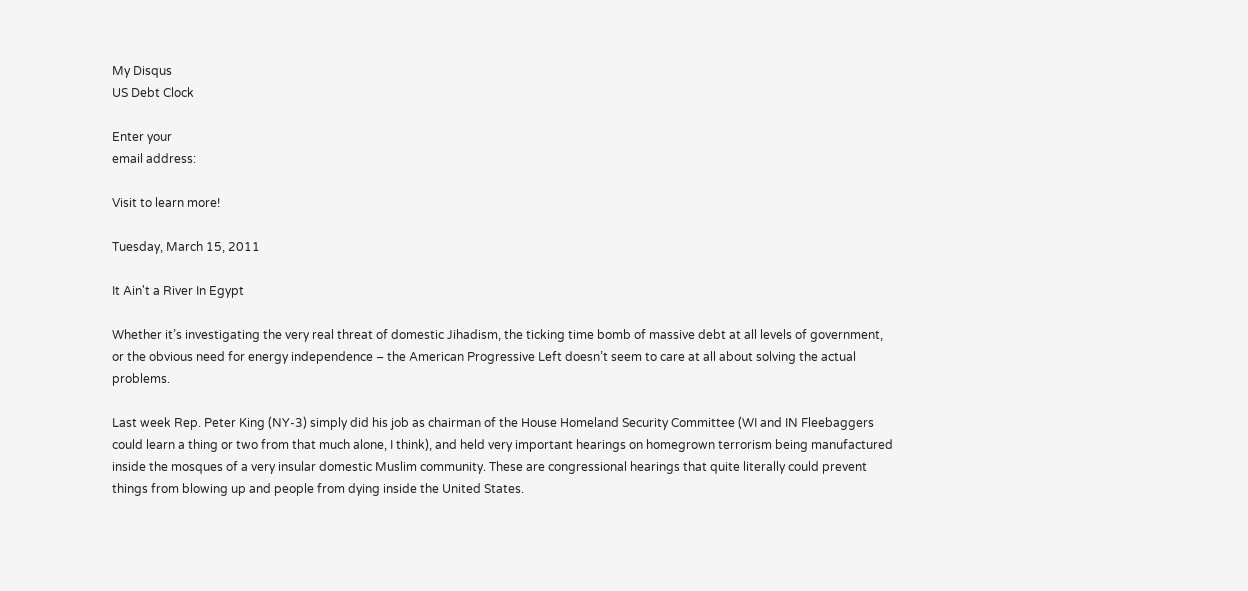My Disqus
US Debt Clock

Enter your
email address:

Visit to learn more!

Tuesday, March 15, 2011

It Ain't a River In Egypt

Whether it’s investigating the very real threat of domestic Jihadism, the ticking time bomb of massive debt at all levels of government, or the obvious need for energy independence – the American Progressive Left doesn’t seem to care at all about solving the actual problems.

Last week Rep. Peter King (NY-3) simply did his job as chairman of the House Homeland Security Committee (WI and IN Fleebaggers could learn a thing or two from that much alone, I think), and held very important hearings on homegrown terrorism being manufactured inside the mosques of a very insular domestic Muslim community. These are congressional hearings that quite literally could prevent things from blowing up and people from dying inside the United States.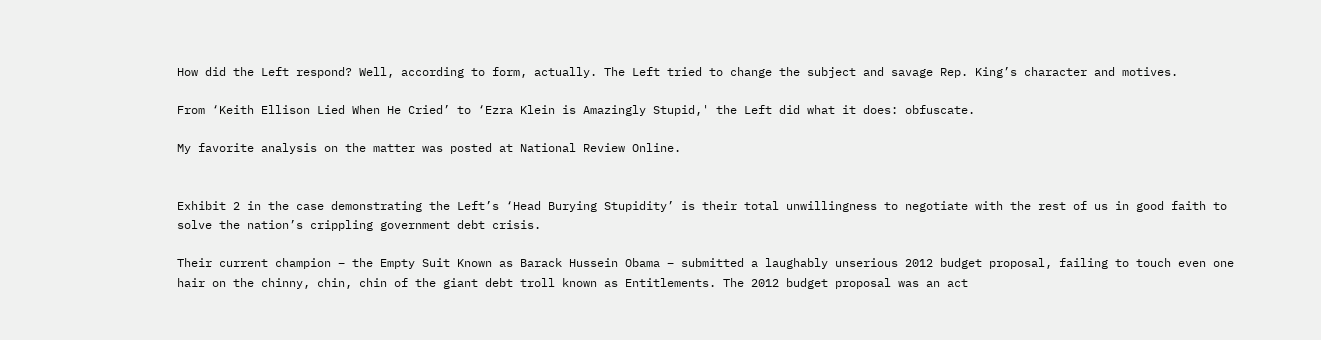How did the Left respond? Well, according to form, actually. The Left tried to change the subject and savage Rep. King’s character and motives.

From ‘Keith Ellison Lied When He Cried’ to ‘Ezra Klein is Amazingly Stupid,' the Left did what it does: obfuscate.

My favorite analysis on the matter was posted at National Review Online.


Exhibit 2 in the case demonstrating the Left’s ‘Head Burying Stupidity’ is their total unwillingness to negotiate with the rest of us in good faith to solve the nation’s crippling government debt crisis.

Their current champion – the Empty Suit Known as Barack Hussein Obama – submitted a laughably unserious 2012 budget proposal, failing to touch even one hair on the chinny, chin, chin of the giant debt troll known as Entitlements. The 2012 budget proposal was an act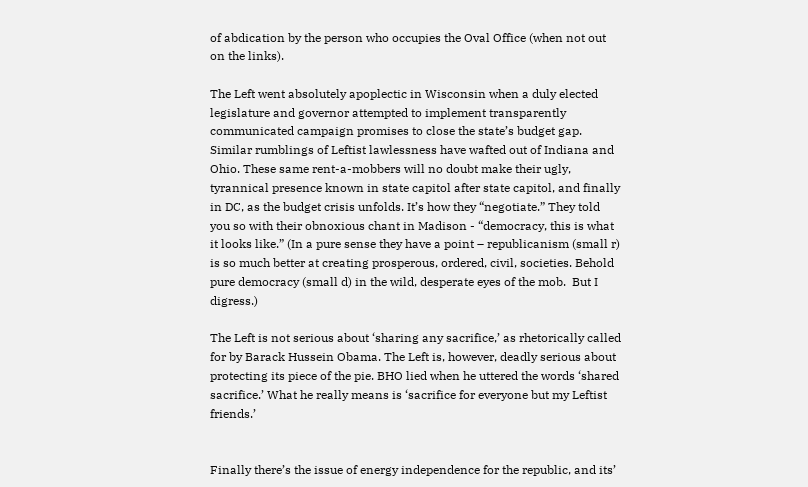of abdication by the person who occupies the Oval Office (when not out on the links).

The Left went absolutely apoplectic in Wisconsin when a duly elected legislature and governor attempted to implement transparently communicated campaign promises to close the state’s budget gap. Similar rumblings of Leftist lawlessness have wafted out of Indiana and Ohio. These same rent-a-mobbers will no doubt make their ugly, tyrannical presence known in state capitol after state capitol, and finally in DC, as the budget crisis unfolds. It’s how they “negotiate.” They told you so with their obnoxious chant in Madison - “democracy, this is what it looks like.” (In a pure sense they have a point – republicanism (small r) is so much better at creating prosperous, ordered, civil, societies. Behold pure democracy (small d) in the wild, desperate eyes of the mob.  But I digress.)

The Left is not serious about ‘sharing any sacrifice,’ as rhetorically called for by Barack Hussein Obama. The Left is, however, deadly serious about protecting its piece of the pie. BHO lied when he uttered the words ‘shared sacrifice.’ What he really means is ‘sacrifice for everyone but my Leftist friends.’


Finally there’s the issue of energy independence for the republic, and its’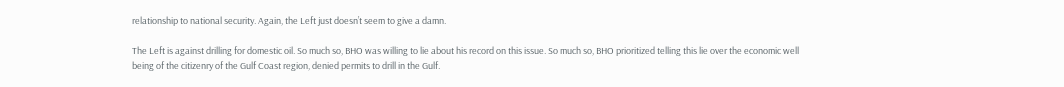relationship to national security. Again, the Left just doesn’t seem to give a damn.

The Left is against drilling for domestic oil. So much so, BHO was willing to lie about his record on this issue. So much so, BHO prioritized telling this lie over the economic well being of the citizenry of the Gulf Coast region, denied permits to drill in the Gulf.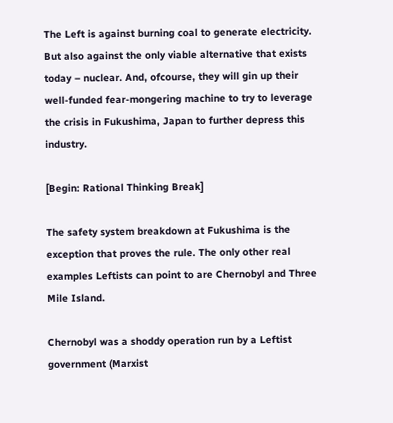The Left is against burning coal to generate electricity. But also against the only viable alternative that exists today – nuclear. And, ofcourse, they will gin up their well-funded fear-mongering machine to try to leverage the crisis in Fukushima, Japan to further depress this industry.

[Begin: Rational Thinking Break]

The safety system breakdown at Fukushima is the exception that proves the rule. The only other real examples Leftists can point to are Chernobyl and Three Mile Island.

Chernobyl was a shoddy operation run by a Leftist government (Marxist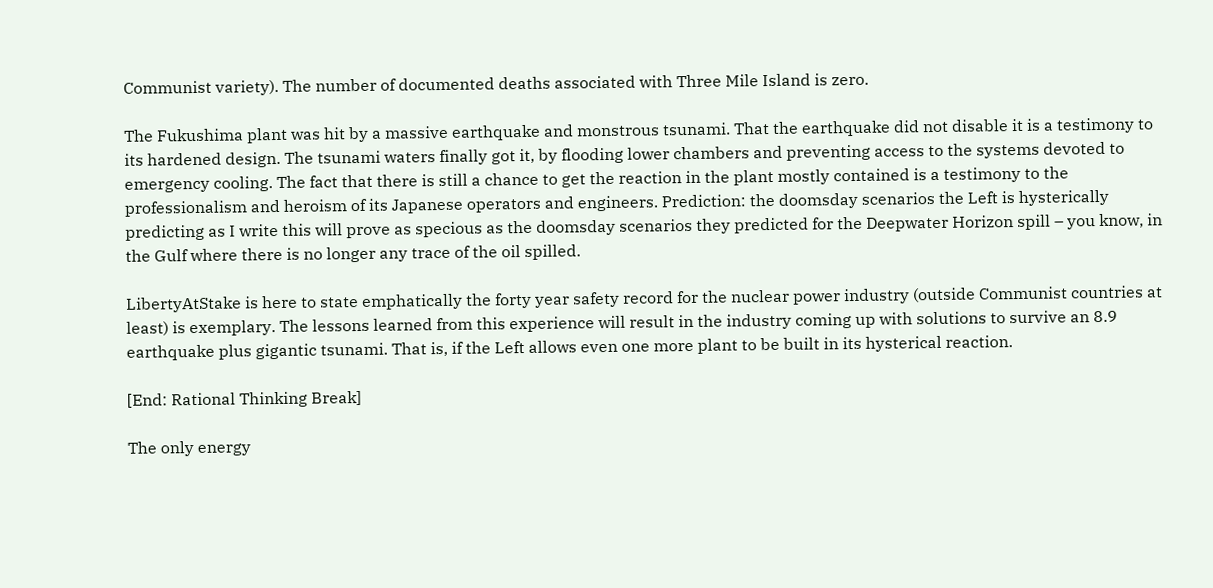Communist variety). The number of documented deaths associated with Three Mile Island is zero.

The Fukushima plant was hit by a massive earthquake and monstrous tsunami. That the earthquake did not disable it is a testimony to its hardened design. The tsunami waters finally got it, by flooding lower chambers and preventing access to the systems devoted to emergency cooling. The fact that there is still a chance to get the reaction in the plant mostly contained is a testimony to the professionalism and heroism of its Japanese operators and engineers. Prediction: the doomsday scenarios the Left is hysterically predicting as I write this will prove as specious as the doomsday scenarios they predicted for the Deepwater Horizon spill – you know, in the Gulf where there is no longer any trace of the oil spilled.

LibertyAtStake is here to state emphatically the forty year safety record for the nuclear power industry (outside Communist countries at least) is exemplary. The lessons learned from this experience will result in the industry coming up with solutions to survive an 8.9 earthquake plus gigantic tsunami. That is, if the Left allows even one more plant to be built in its hysterical reaction.

[End: Rational Thinking Break]

The only energy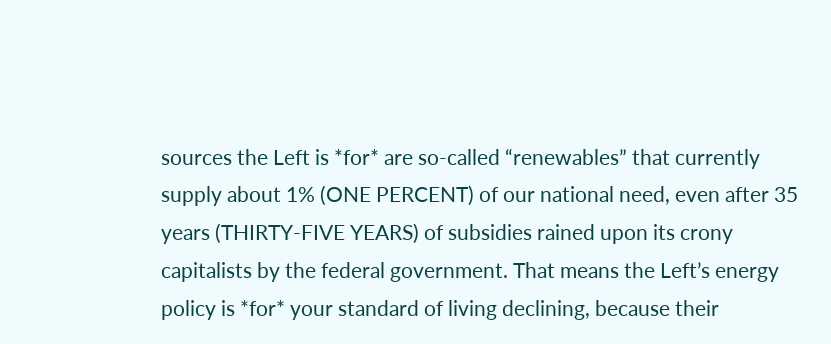sources the Left is *for* are so-called “renewables” that currently supply about 1% (ONE PERCENT) of our national need, even after 35 years (THIRTY-FIVE YEARS) of subsidies rained upon its crony capitalists by the federal government. That means the Left’s energy policy is *for* your standard of living declining, because their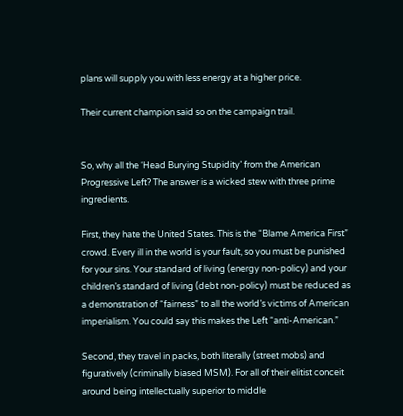plans will supply you with less energy at a higher price.

Their current champion said so on the campaign trail.


So, why all the ‘Head Burying Stupidity’ from the American Progressive Left? The answer is a wicked stew with three prime ingredients.

First, they hate the United States. This is the “Blame America First” crowd. Every ill in the world is your fault, so you must be punished for your sins. Your standard of living (energy non-policy) and your children’s standard of living (debt non-policy) must be reduced as a demonstration of “fairness” to all the world’s victims of American imperialism. You could say this makes the Left “anti-American.”

Second, they travel in packs, both literally (street mobs) and figuratively (criminally biased MSM). For all of their elitist conceit around being intellectually superior to middle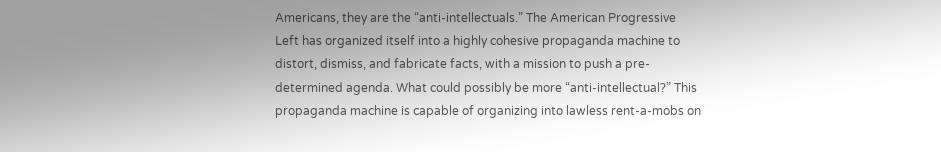Americans, they are the “anti-intellectuals.” The American Progressive Left has organized itself into a highly cohesive propaganda machine to distort, dismiss, and fabricate facts, with a mission to push a pre-determined agenda. What could possibly be more “anti-intellectual?” This propaganda machine is capable of organizing into lawless rent-a-mobs on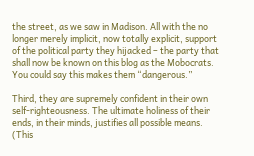the street, as we saw in Madison. All with the no longer merely implicit, now totally explicit, support of the political party they hijacked – the party that shall now be known on this blog as the Mobocrats. You could say this makes them “dangerous.”

Third, they are supremely confident in their own self-righteousness. The ultimate holiness of their ends, in their minds, justifies all possible means. (This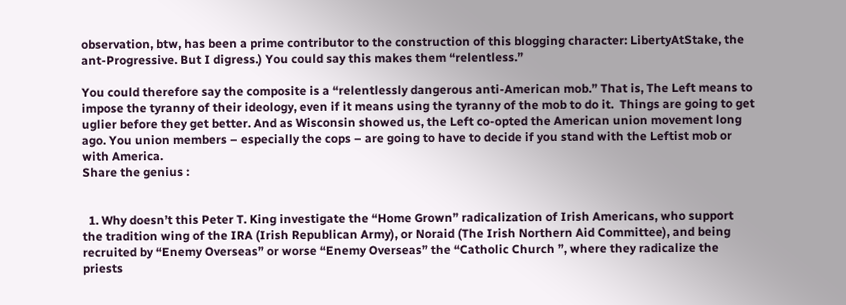observation, btw, has been a prime contributor to the construction of this blogging character: LibertyAtStake, the ant-Progressive. But I digress.) You could say this makes them “relentless.”

You could therefore say the composite is a “relentlessly dangerous anti-American mob.” That is, The Left means to impose the tyranny of their ideology, even if it means using the tyranny of the mob to do it.  Things are going to get uglier before they get better. And as Wisconsin showed us, the Left co-opted the American union movement long ago. You union members – especially the cops – are going to have to decide if you stand with the Leftist mob or with America.
Share the genius :


  1. Why doesn’t this Peter T. King investigate the “Home Grown” radicalization of Irish Americans, who support the tradition wing of the IRA (Irish Republican Army), or Noraid (The Irish Northern Aid Committee), and being recruited by “Enemy Overseas” or worse “Enemy Overseas” the “Catholic Church ”, where they radicalize the priests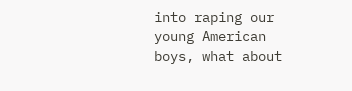into raping our young American boys, what about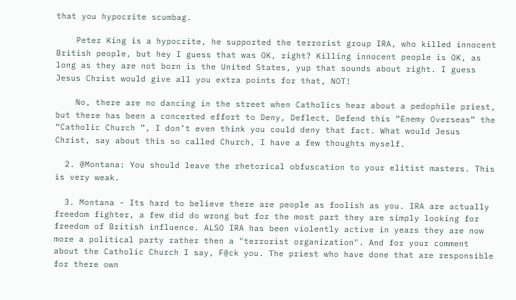that you hypocrite scumbag.

    Peter King is a hypocrite, he supported the terrorist group IRA, who killed innocent British people, but hey I guess that was OK, right? Killing innocent people is OK, as long as they are not born is the United States, yup that sounds about right. I guess Jesus Christ would give all you extra points for that, NOT!

    No, there are no dancing in the street when Catholics hear about a pedophile priest, but there has been a concerted effort to Deny, Deflect, Defend this “Enemy Overseas” the “Catholic Church ”, I don’t even think you could deny that fact. What would Jesus Christ, say about this so called Church, I have a few thoughts myself.

  2. @Montana: You should leave the rhetorical obfuscation to your elitist masters. This is very weak.

  3. Montana - Its hard to believe there are people as foolish as you. IRA are actually freedom fighter, a few did do wrong but for the most part they are simply looking for freedom of British influence. ALSO IRA has been violently active in years they are now more a political party rather then a "terrorist organization". And for your comment about the Catholic Church I say, F@ck you. The priest who have done that are responsible for there own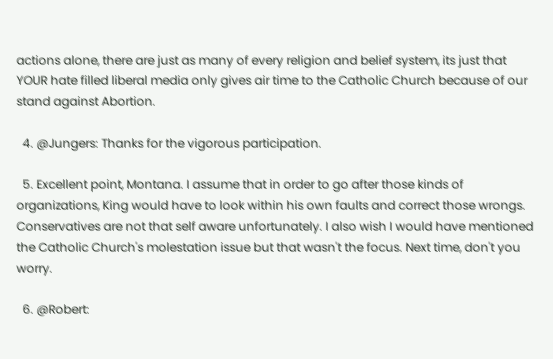actions alone, there are just as many of every religion and belief system, its just that YOUR hate filled liberal media only gives air time to the Catholic Church because of our stand against Abortion.

  4. @Jungers: Thanks for the vigorous participation.

  5. Excellent point, Montana. I assume that in order to go after those kinds of organizations, King would have to look within his own faults and correct those wrongs. Conservatives are not that self aware unfortunately. I also wish I would have mentioned the Catholic Church's molestation issue but that wasn't the focus. Next time, don't you worry.

  6. @Robert: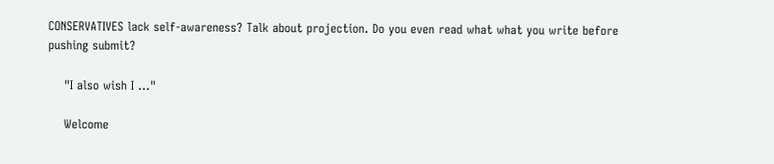CONSERVATIVES lack self-awareness? Talk about projection. Do you even read what what you write before pushing submit?

    "I also wish I ..."

    Welcome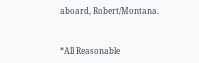aboard, Robert/Montana.


*All Reasonable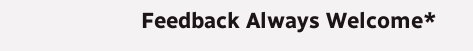Feedback Always Welcome*